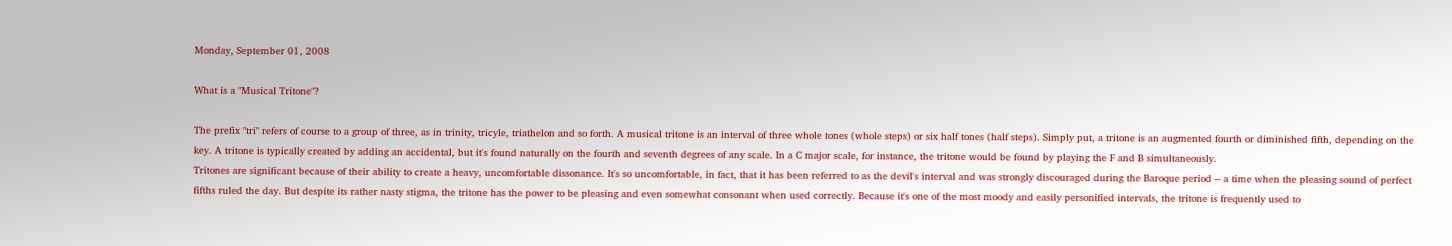Monday, September 01, 2008

What is a "Musical Tritone"?

The prefix "tri" refers of course to a group of three, as in trinity, tricyle, triathelon and so forth. A musical tritone is an interval of three whole tones (whole steps) or six half tones (half steps). Simply put, a tritone is an augmented fourth or diminished fifth, depending on the key. A tritone is typically created by adding an accidental, but it's found naturally on the fourth and seventh degrees of any scale. In a C major scale, for instance, the tritone would be found by playing the F and B simultaneously.
Tritones are significant because of their ability to create a heavy, uncomfortable dissonance. It's so uncomfortable, in fact, that it has been referred to as the devil's interval and was strongly discouraged during the Baroque period -- a time when the pleasing sound of perfect fifths ruled the day. But despite its rather nasty stigma, the tritone has the power to be pleasing and even somewhat consonant when used correctly. Because it's one of the most moody and easily personified intervals, the tritone is frequently used to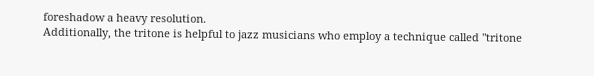foreshadow a heavy resolution.
Additionally, the tritone is helpful to jazz musicians who employ a technique called "tritone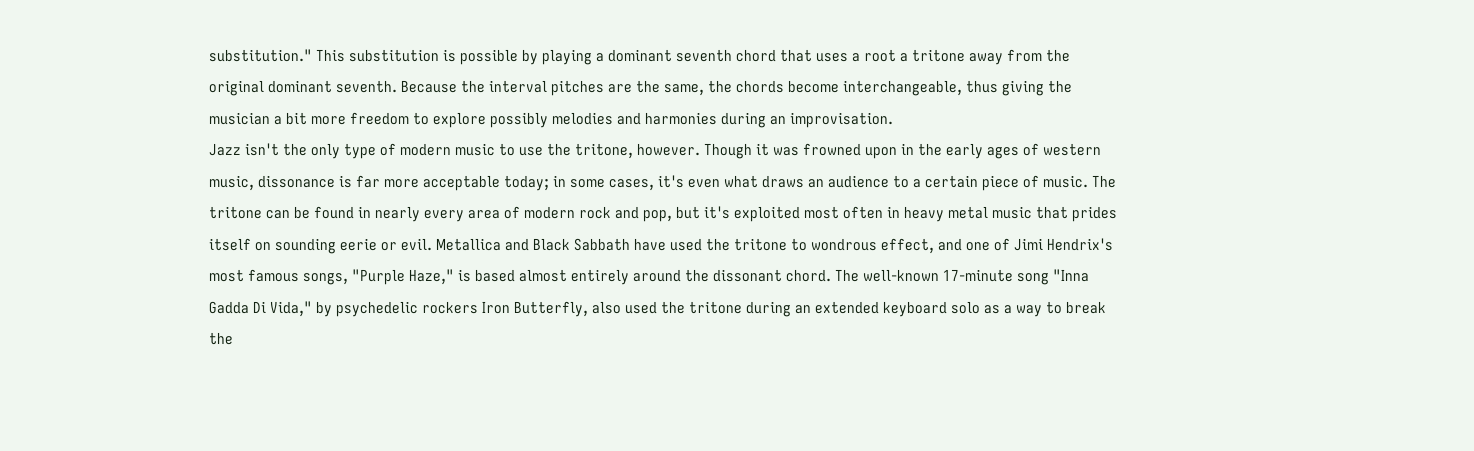substitution." This substitution is possible by playing a dominant seventh chord that uses a root a tritone away from the original dominant seventh. Because the interval pitches are the same, the chords become interchangeable, thus giving the musician a bit more freedom to explore possibly melodies and harmonies during an improvisation.
Jazz isn't the only type of modern music to use the tritone, however. Though it was frowned upon in the early ages of western music, dissonance is far more acceptable today; in some cases, it's even what draws an audience to a certain piece of music. The tritone can be found in nearly every area of modern rock and pop, but it's exploited most often in heavy metal music that prides itself on sounding eerie or evil. Metallica and Black Sabbath have used the tritone to wondrous effect, and one of Jimi Hendrix's most famous songs, "Purple Haze," is based almost entirely around the dissonant chord. The well-known 17-minute song "Inna Gadda Di Vida," by psychedelic rockers Iron Butterfly, also used the tritone during an extended keyboard solo as a way to break the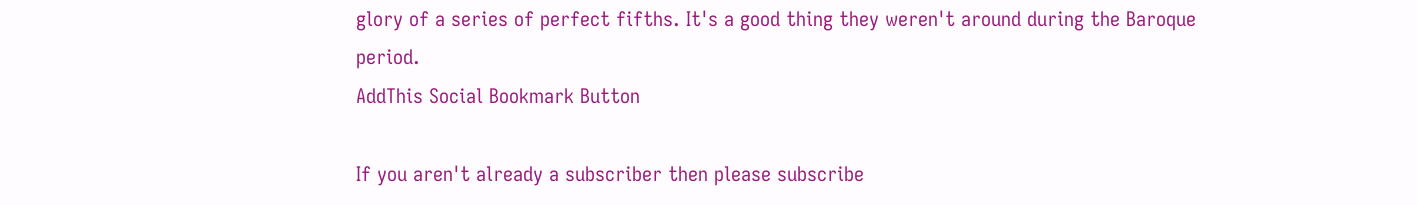glory of a series of perfect fifths. It's a good thing they weren't around during the Baroque period.
AddThis Social Bookmark Button

If you aren't already a subscriber then please subscribe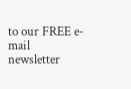to our FREE e-mail newsletter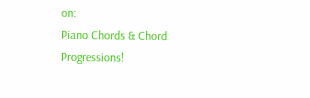on:
Piano Chords & Chord Progressions!